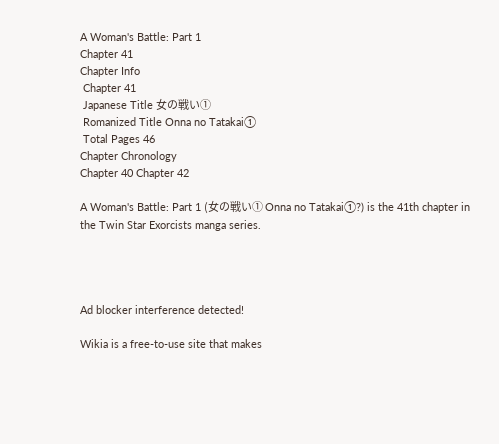A Woman's Battle: Part 1
Chapter 41
Chapter Info
 Chapter 41
 Japanese Title 女の戦い①
 Romanized Title Onna no Tatakai①
 Total Pages 46
Chapter Chronology
Chapter 40 Chapter 42

A Woman's Battle: Part 1 (女の戦い① Onna no Tatakai①?) is the 41th chapter in the Twin Star Exorcists manga series.




Ad blocker interference detected!

Wikia is a free-to-use site that makes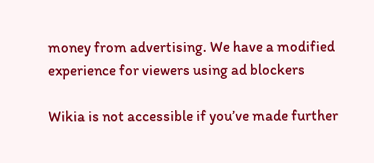money from advertising. We have a modified experience for viewers using ad blockers

Wikia is not accessible if you’ve made further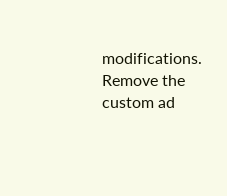modifications. Remove the custom ad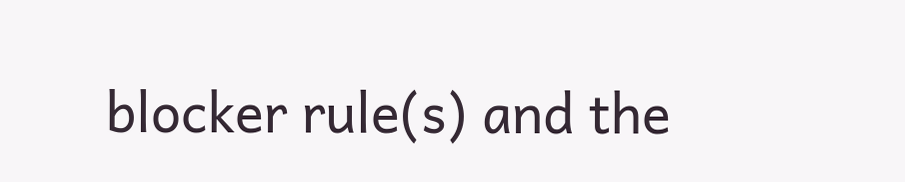blocker rule(s) and the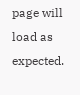page will load as expected.